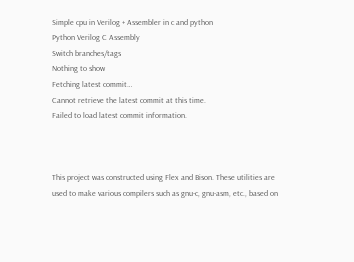Simple cpu in Verilog + Assembler in c and python
Python Verilog C Assembly
Switch branches/tags
Nothing to show
Fetching latest commit…
Cannot retrieve the latest commit at this time.
Failed to load latest commit information.



This project was constructed using Flex and Bison. These utilities are
used to make various compilers such as gnu-c, gnu-asm, etc., based on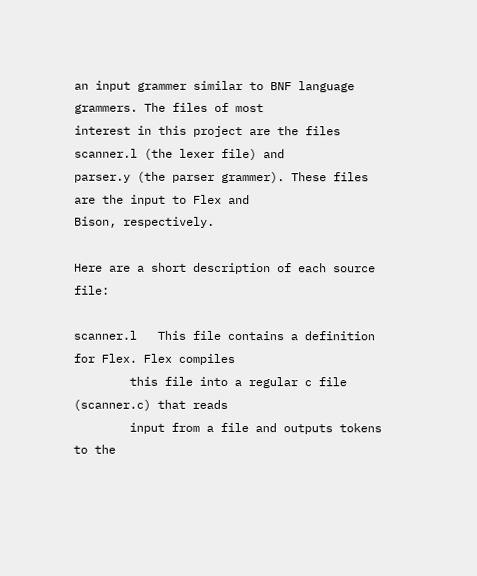an input grammer similar to BNF language grammers. The files of most
interest in this project are the files scanner.l (the lexer file) and
parser.y (the parser grammer). These files are the input to Flex and
Bison, respectively.

Here are a short description of each source file:

scanner.l   This file contains a definition for Flex. Flex compiles
        this file into a regular c file (scanner.c) that reads
        input from a file and outputs tokens to the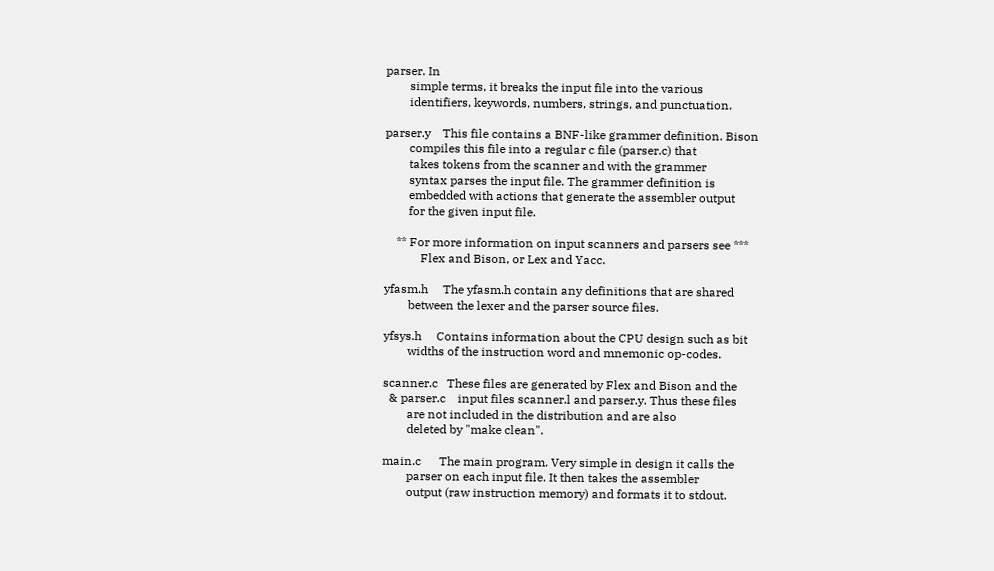parser. In
        simple terms, it breaks the input file into the various
        identifiers, keywords, numbers, strings, and punctuation.

parser.y    This file contains a BNF-like grammer definition. Bison
        compiles this file into a regular c file (parser.c) that
        takes tokens from the scanner and with the grammer
        syntax parses the input file. The grammer definition is
        embedded with actions that generate the assembler output
        for the given input file.

    ** For more information on input scanners and parsers see ***
            Flex and Bison, or Lex and Yacc.

yfasm.h     The yfasm.h contain any definitions that are shared
        between the lexer and the parser source files.

yfsys.h     Contains information about the CPU design such as bit
        widths of the instruction word and mnemonic op-codes.

scanner.c   These files are generated by Flex and Bison and the
  & parser.c    input files scanner.l and parser.y. Thus these files
        are not included in the distribution and are also
        deleted by "make clean".

main.c      The main program. Very simple in design it calls the
        parser on each input file. It then takes the assembler
        output (raw instruction memory) and formats it to stdout.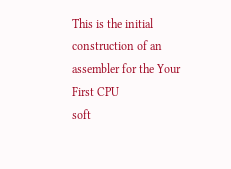This is the initial construction of an assembler for the Your First CPU
soft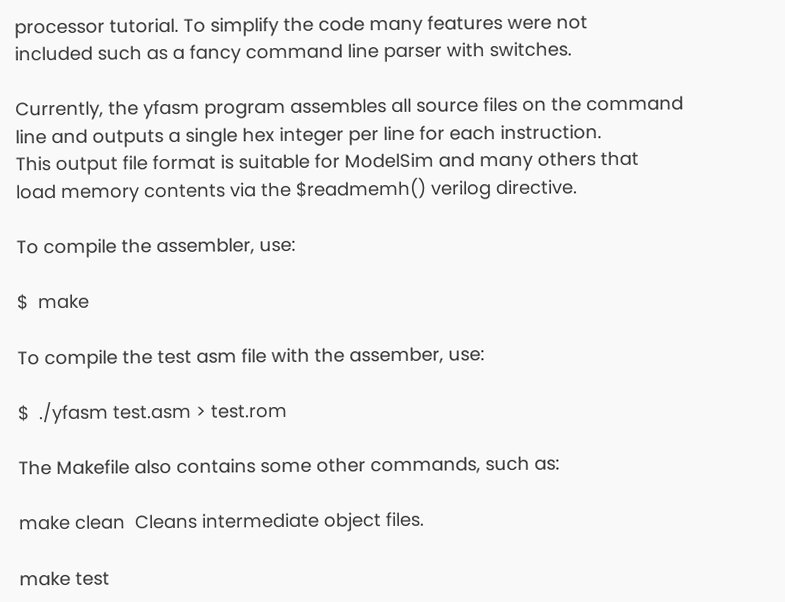processor tutorial. To simplify the code many features were not
included such as a fancy command line parser with switches.

Currently, the yfasm program assembles all source files on the command
line and outputs a single hex integer per line for each instruction.
This output file format is suitable for ModelSim and many others that
load memory contents via the $readmemh() verilog directive.

To compile the assembler, use:

$  make

To compile the test asm file with the assember, use:

$  ./yfasm test.asm > test.rom

The Makefile also contains some other commands, such as:

make clean  Cleans intermediate object files.

make test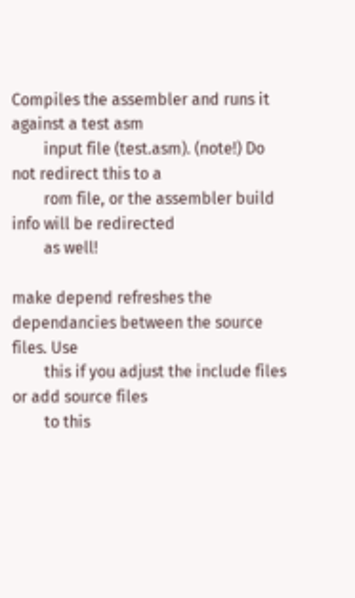Compiles the assembler and runs it against a test asm
        input file (test.asm). (note!) Do not redirect this to a
        rom file, or the assembler build info will be redirected
        as well!

make depend refreshes the dependancies between the source files. Use
        this if you adjust the include files or add source files
        to this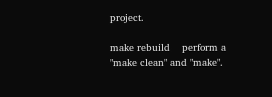project.

make rebuild    perform a "make clean" and "make".